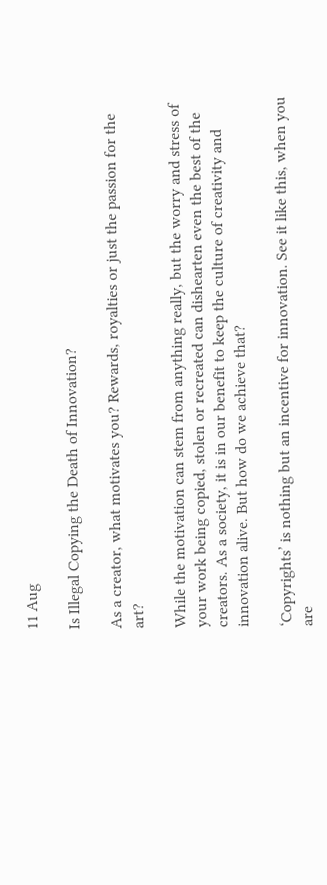11 Aug

Is Illegal Copying the Death of Innovation?

As a creator, what motivates you? Rewards, royalties or just the passion for the art?

While the motivation can stem from anything really, but the worry and stress of your work being copied, stolen or recreated can dishearten even the best of the creators. As a society, it is in our benefit to keep the culture of creativity and innovation alive. But how do we achieve that?

‘Copyrights’ is nothing but an incentive for innovation. See it like this, when you are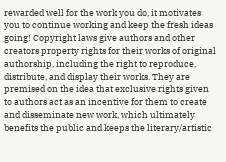rewarded well for the work you do, it motivates you to continue working and keep the fresh ideas going! Copyright laws give authors and other creators property rights for their works of original authorship, including the right to reproduce, distribute, and display their works. They are premised on the idea that exclusive rights given to authors act as an incentive for them to create and disseminate new work, which ultimately benefits the public and keeps the literary/artistic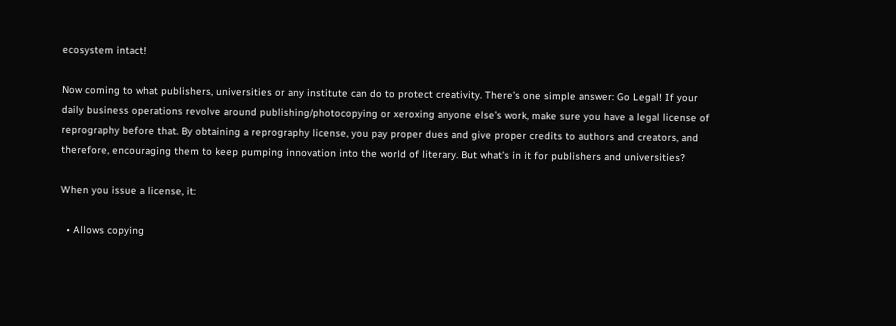ecosystem intact!

Now coming to what publishers, universities or any institute can do to protect creativity. There’s one simple answer: Go Legal! If your daily business operations revolve around publishing/photocopying or xeroxing anyone else’s work, make sure you have a legal license of reprography before that. By obtaining a reprography license, you pay proper dues and give proper credits to authors and creators, and therefore, encouraging them to keep pumping innovation into the world of literary. But what’s in it for publishers and universities?

When you issue a license, it:

  • Allows copying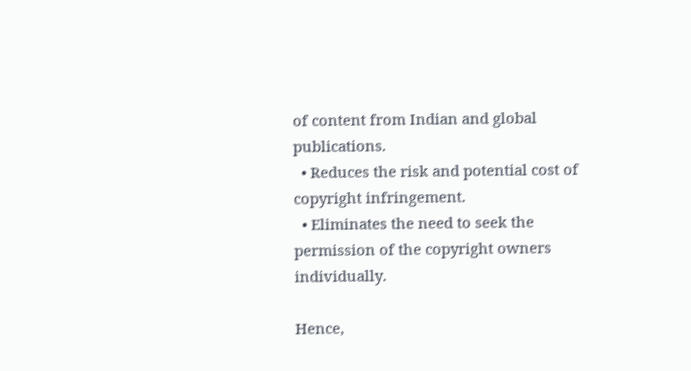of content from Indian and global publications.
  • Reduces the risk and potential cost of copyright infringement.
  • Eliminates the need to seek the permission of the copyright owners individually.

Hence,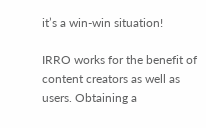it’s a win-win situation!

IRRO works for the benefit of content creators as well as users. Obtaining a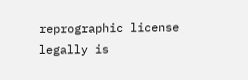reprographic license legally is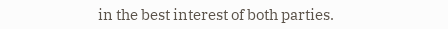in the best interest of both parties.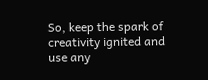So, keep the spark of creativity ignited and use any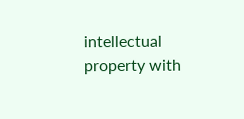intellectual property with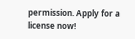permission. Apply for a license now!